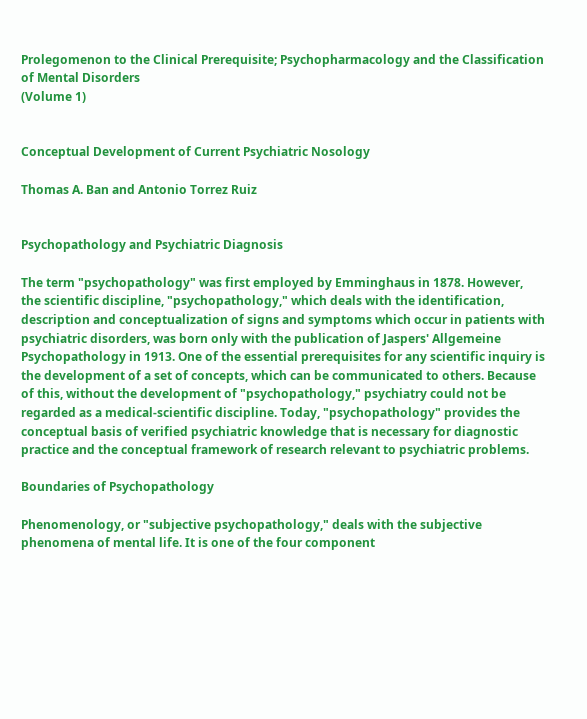Prolegomenon to the Clinical Prerequisite; Psychopharmacology and the Classification of Mental Disorders
(Volume 1)


Conceptual Development of Current Psychiatric Nosology

Thomas A. Ban and Antonio Torrez Ruiz


Psychopathology and Psychiatric Diagnosis

The term "psychopathology" was first employed by Emminghaus in 1878. However, the scientific discipline, "psychopathology," which deals with the identification, description and conceptualization of signs and symptoms which occur in patients with psychiatric disorders, was born only with the publication of Jaspers' Allgemeine Psychopathology in 1913. One of the essential prerequisites for any scientific inquiry is the development of a set of concepts, which can be communicated to others. Because of this, without the development of "psychopathology," psychiatry could not be regarded as a medical-scientific discipline. Today, "psychopathology" provides the conceptual basis of verified psychiatric knowledge that is necessary for diagnostic practice and the conceptual framework of research relevant to psychiatric problems.

Boundaries of Psychopathology

Phenomenology, or "subjective psychopathology," deals with the subjective phenomena of mental life. It is one of the four component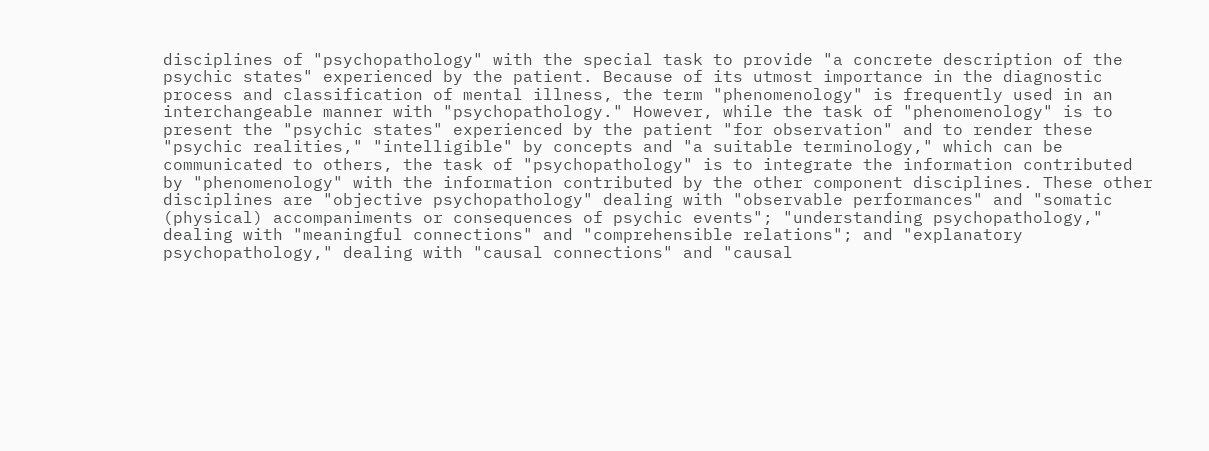disciplines of "psychopathology" with the special task to provide "a concrete description of the psychic states" experienced by the patient. Because of its utmost importance in the diagnostic process and classification of mental illness, the term "phenomenology" is frequently used in an interchangeable manner with "psychopathology." However, while the task of "phenomenology" is to present the "psychic states" experienced by the patient "for observation" and to render these "psychic realities," "intelligible" by concepts and "a suitable terminology," which can be communicated to others, the task of "psychopathology" is to integrate the information contributed by "phenomenology" with the information contributed by the other component disciplines. These other disciplines are "objective psychopathology" dealing with "observable performances" and "somatic (physical) accompaniments or consequences of psychic events"; "understanding psychopathology," dealing with "meaningful connections" and "comprehensible relations"; and "explanatory psychopathology," dealing with "causal connections" and "causal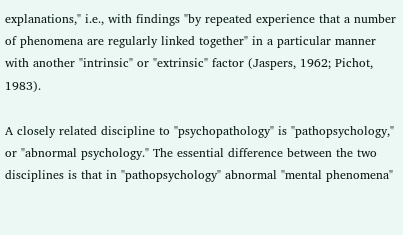explanations," i.e., with findings "by repeated experience that a number of phenomena are regularly linked together" in a particular manner with another "intrinsic" or "extrinsic" factor (Jaspers, 1962; Pichot, 1983).

A closely related discipline to "psychopathology" is "pathopsychology," or "abnormal psychology." The essential difference between the two disciplines is that in "pathopsychology" abnormal "mental phenomena"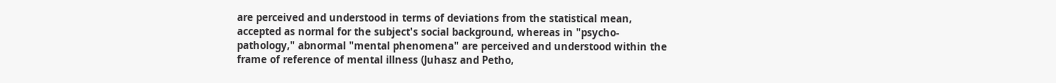are perceived and understood in terms of deviations from the statistical mean, accepted as normal for the subject's social background, whereas in "psycho- pathology," abnormal "mental phenomena" are perceived and understood within the frame of reference of mental illness (Juhasz and Petho,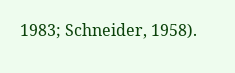1983; Schneider, 1958).